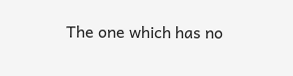The one which has no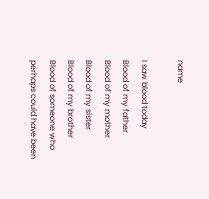name

I saw blood today
Blood of my father
Blood of my mother
Blood of my sister
Blood of my brother
Blood of someone who perhaps could have been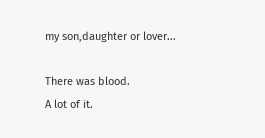my son,daughter or lover...

There was blood.
A lot of it.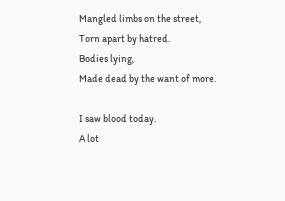Mangled limbs on the street,
Torn apart by hatred.
Bodies lying,
Made dead by the want of more.

I saw blood today.
A lot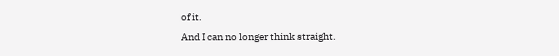of it.
And I can no longer think straight.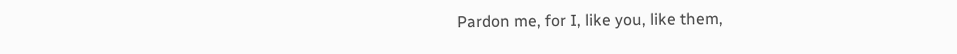Pardon me, for I, like you, like them,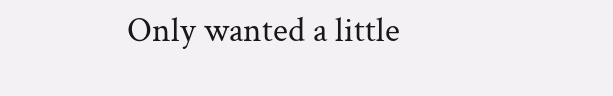Only wanted a little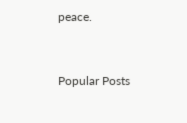peace.


Popular Posts